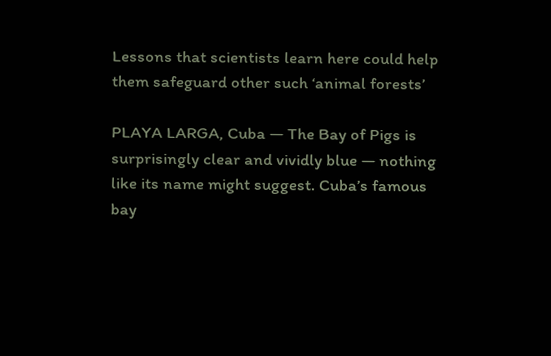Lessons that scientists learn here could help them safeguard other such ‘animal forests’

PLAYA LARGA, Cuba — The Bay of Pigs is surprisingly clear and vividly blue — nothing like its name might suggest. Cuba’s famous bay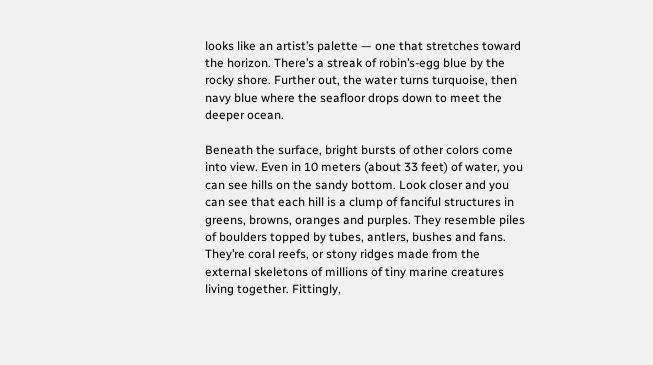looks like an artist’s palette — one that stretches toward the horizon. There’s a streak of robin’s-egg blue by the rocky shore. Further out, the water turns turquoise, then navy blue where the seafloor drops down to meet the deeper ocean.

Beneath the surface, bright bursts of other colors come into view. Even in 10 meters (about 33 feet) of water, you can see hills on the sandy bottom. Look closer and you can see that each hill is a clump of fanciful structures in greens, browns, oranges and purples. They resemble piles of boulders topped by tubes, antlers, bushes and fans. They’re coral reefs, or stony ridges made from the external skeletons of millions of tiny marine creatures living together. Fittingly,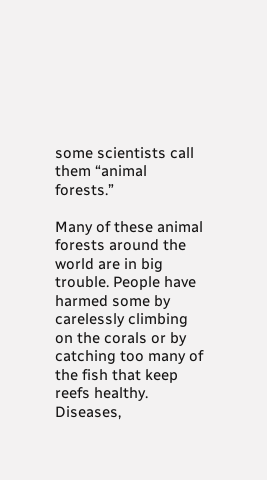some scientists call them “animal forests.”

Many of these animal forests around the world are in big trouble. People have harmed some by carelessly climbing on the corals or by catching too many of the fish that keep reefs healthy. Diseases,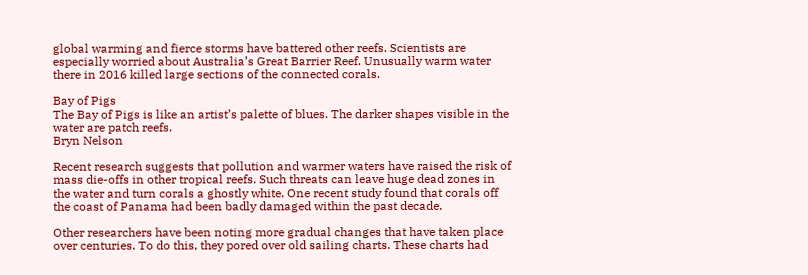global warming and fierce storms have battered other reefs. Scientists are especially worried about Australia’s Great Barrier Reef. Unusually warm water there in 2016 killed large sections of the connected corals.

Bay of Pigs
The Bay of Pigs is like an artist’s palette of blues. The darker shapes visible in the water are patch reefs.
Bryn Nelson

Recent research suggests that pollution and warmer waters have raised the risk of mass die-offs in other tropical reefs. Such threats can leave huge dead zones in the water and turn corals a ghostly white. One recent study found that corals off the coast of Panama had been badly damaged within the past decade.

Other researchers have been noting more gradual changes that have taken place over centuries. To do this, they pored over old sailing charts. These charts had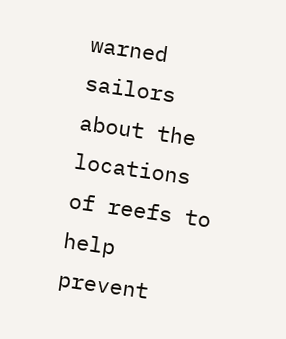warned sailors about the locations of reefs to help prevent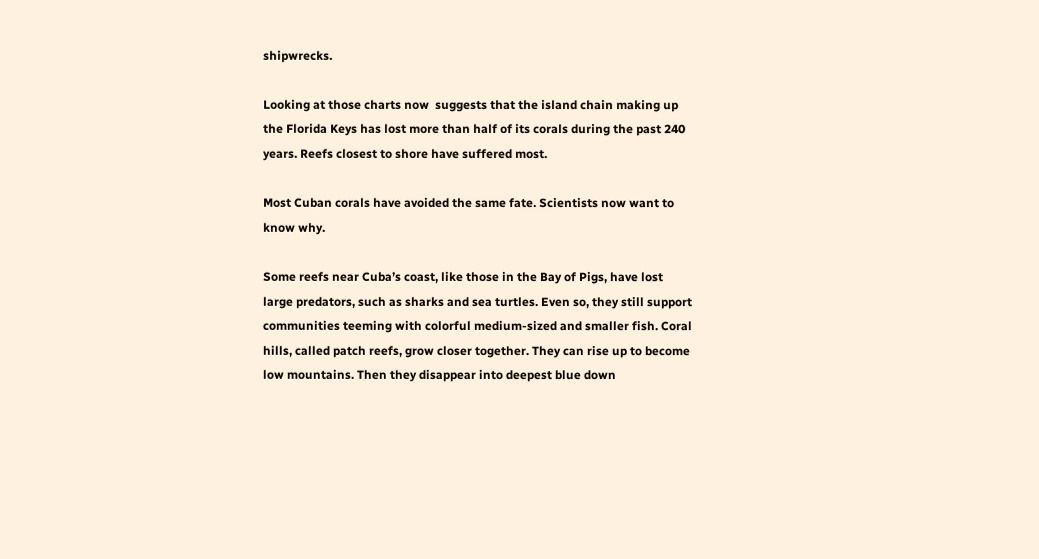shipwrecks.

Looking at those charts now  suggests that the island chain making up the Florida Keys has lost more than half of its corals during the past 240 years. Reefs closest to shore have suffered most.

Most Cuban corals have avoided the same fate. Scientists now want to know why.

Some reefs near Cuba’s coast, like those in the Bay of Pigs, have lost large predators, such as sharks and sea turtles. Even so, they still support communities teeming with colorful medium-sized and smaller fish. Coral hills, called patch reefs, grow closer together. They can rise up to become low mountains. Then they disappear into deepest blue down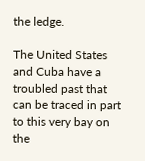the ledge.

The United States and Cuba have a troubled past that can be traced in part to this very bay on the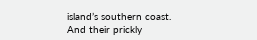island’s southern coast. And their prickly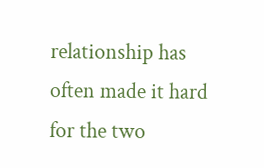relationship has often made it hard for the two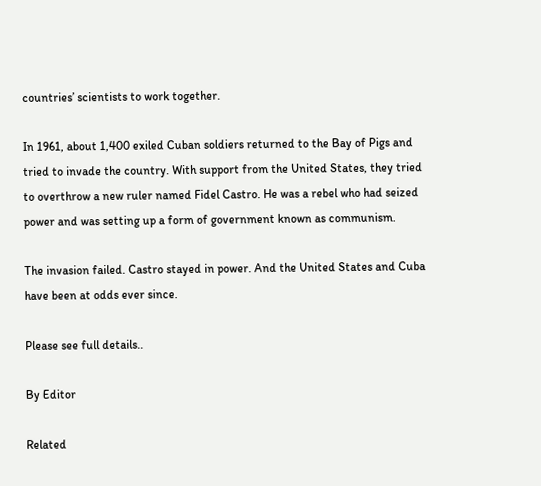countries’ scientists to work together.

In 1961, about 1,400 exiled Cuban soldiers returned to the Bay of Pigs and tried to invade the country. With support from the United States, they tried to overthrow a new ruler named Fidel Castro. He was a rebel who had seized power and was setting up a form of government known as communism.

The invasion failed. Castro stayed in power. And the United States and Cuba have been at odds ever since.

Please see full details..

By Editor

Related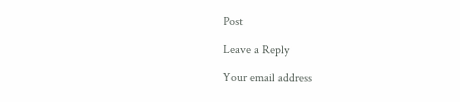Post

Leave a Reply

Your email address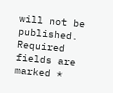will not be published. Required fields are marked *